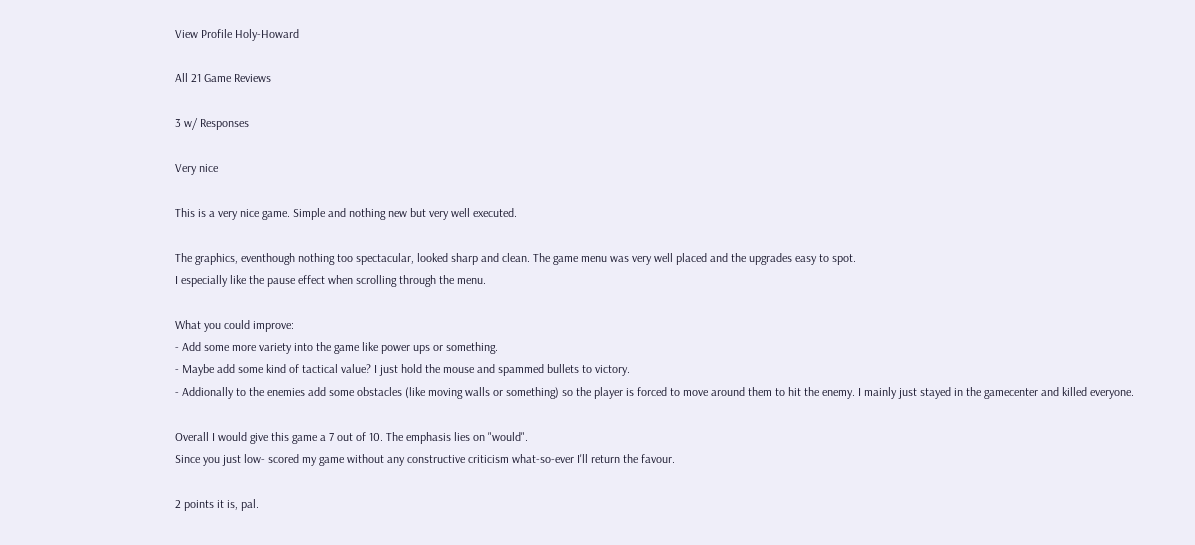View Profile Holy-Howard

All 21 Game Reviews

3 w/ Responses

Very nice

This is a very nice game. Simple and nothing new but very well executed.

The graphics, eventhough nothing too spectacular, looked sharp and clean. The game menu was very well placed and the upgrades easy to spot.
I especially like the pause effect when scrolling through the menu.

What you could improve:
- Add some more variety into the game like power ups or something.
- Maybe add some kind of tactical value? I just hold the mouse and spammed bullets to victory.
- Addionally to the enemies add some obstacles (like moving walls or something) so the player is forced to move around them to hit the enemy. I mainly just stayed in the gamecenter and killed everyone.

Overall I would give this game a 7 out of 10. The emphasis lies on "would".
Since you just low- scored my game without any constructive criticism what-so-ever I'll return the favour.

2 points it is, pal.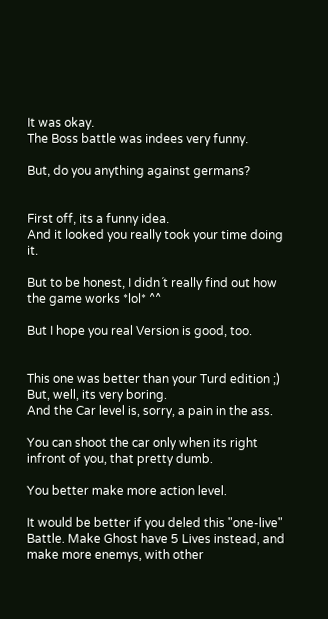It was okay.
The Boss battle was indees very funny.

But, do you anything against germans?


First off, its a funny idea.
And it looked you really took your time doing it.

But to be honest, I didn´t really find out how the game works *lol* ^^

But I hope you real Version is good, too.


This one was better than your Turd edition ;)
But, well, its very boring.
And the Car level is, sorry, a pain in the ass.

You can shoot the car only when its right infront of you, that pretty dumb.

You better make more action level.

It would be better if you deled this "one-live" Battle. Make Ghost have 5 Lives instead, and make more enemys, with other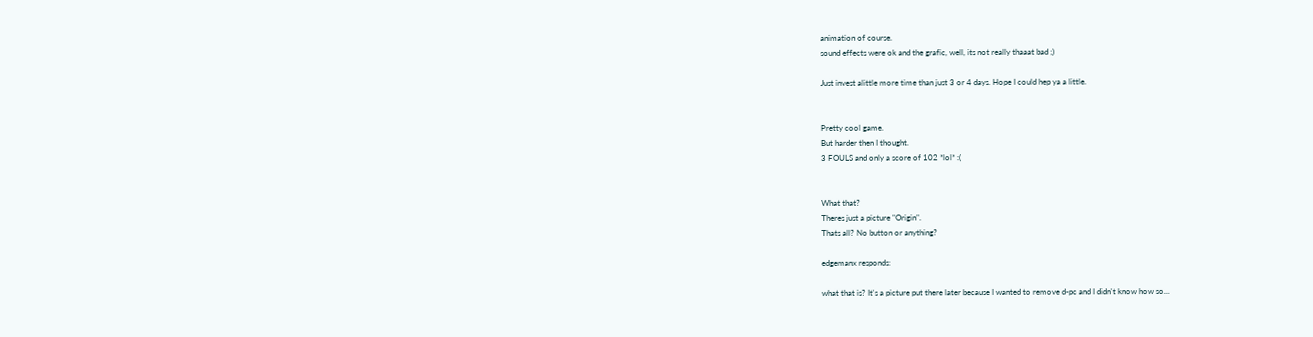animation of course.
sound effects were ok and the grafic, well, its not really thaaat bad ;)

Just invest alittle more time than just 3 or 4 days. Hope I could hep ya a little.


Pretty cool game.
But harder then I thought.
3 FOULS and only a score of 102 *lol* :(


What that?
Theres just a picture "Origin".
Thats all? No button or anything?

edgemanx responds:

what that is? It's a picture put there later because I wanted to remove d-pc and I didn't know how so...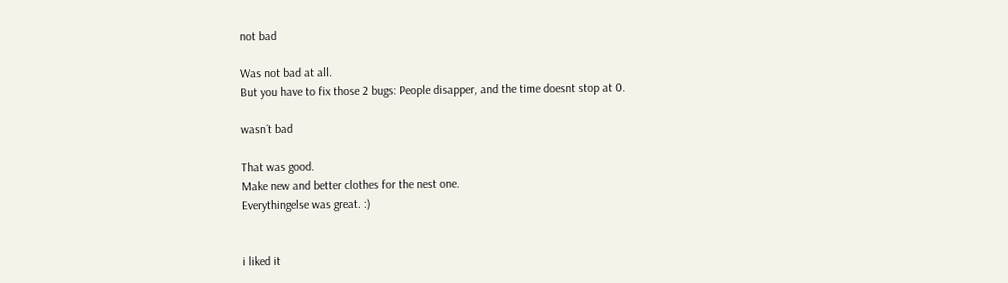not bad

Was not bad at all.
But you have to fix those 2 bugs: People disapper, and the time doesnt stop at 0.

wasn´t bad

That was good.
Make new and better clothes for the nest one.
Everythingelse was great. :)


i liked it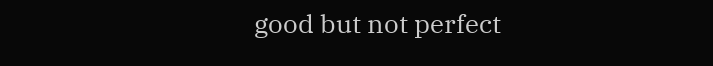good but not perfect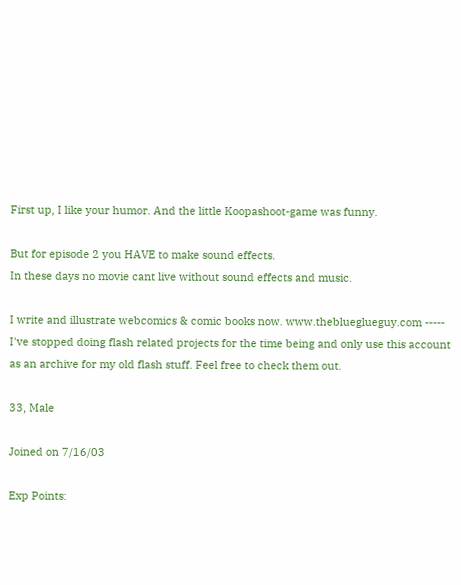First up, I like your humor. And the little Koopashoot-game was funny.

But for episode 2 you HAVE to make sound effects.
In these days no movie cant live without sound effects and music.

I write and illustrate webcomics & comic books now. www.theblueglueguy.com ----- I've stopped doing flash related projects for the time being and only use this account as an archive for my old flash stuff. Feel free to check them out.

33, Male

Joined on 7/16/03

Exp Points: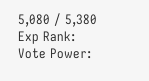5,080 / 5,380
Exp Rank:
Vote Power: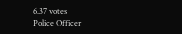6.37 votes
Police Officer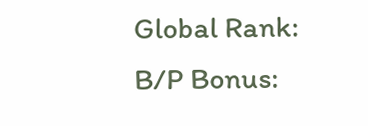Global Rank:
B/P Bonus: